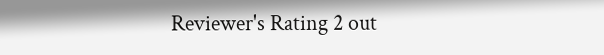Reviewer's Rating 2 out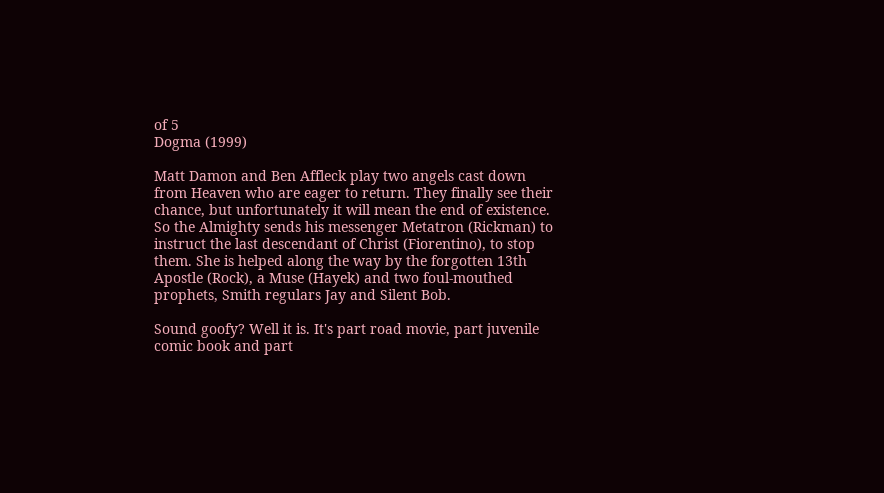of 5
Dogma (1999)

Matt Damon and Ben Affleck play two angels cast down from Heaven who are eager to return. They finally see their chance, but unfortunately it will mean the end of existence. So the Almighty sends his messenger Metatron (Rickman) to instruct the last descendant of Christ (Fiorentino), to stop them. She is helped along the way by the forgotten 13th Apostle (Rock), a Muse (Hayek) and two foul-mouthed prophets, Smith regulars Jay and Silent Bob.

Sound goofy? Well it is. It's part road movie, part juvenile comic book and part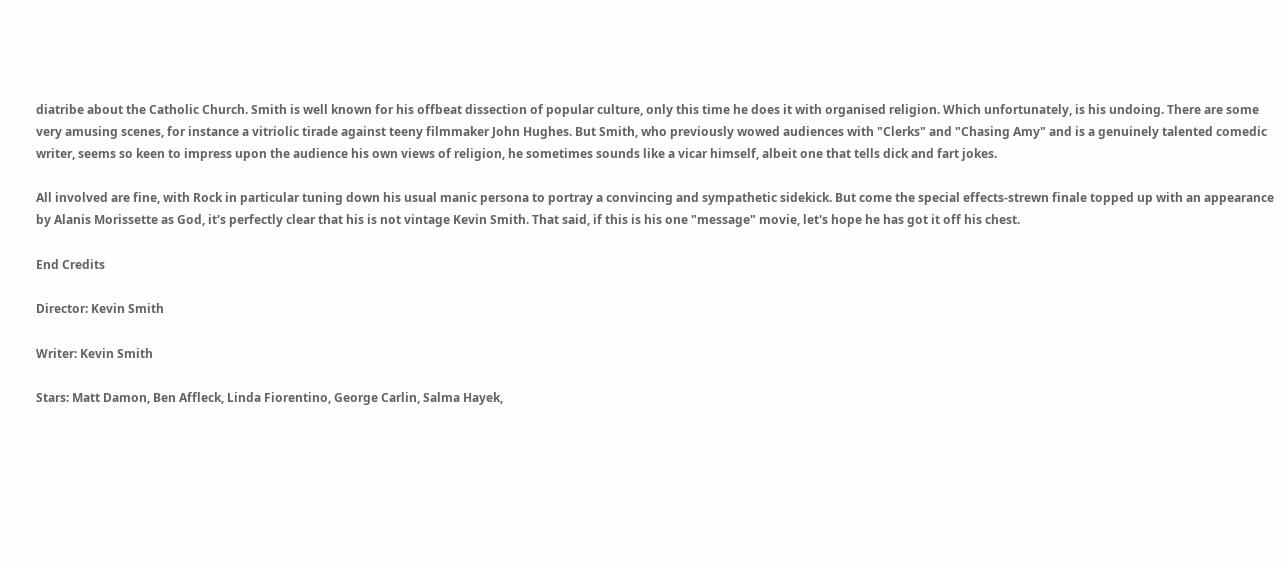diatribe about the Catholic Church. Smith is well known for his offbeat dissection of popular culture, only this time he does it with organised religion. Which unfortunately, is his undoing. There are some very amusing scenes, for instance a vitriolic tirade against teeny filmmaker John Hughes. But Smith, who previously wowed audiences with "Clerks" and "Chasing Amy" and is a genuinely talented comedic writer, seems so keen to impress upon the audience his own views of religion, he sometimes sounds like a vicar himself, albeit one that tells dick and fart jokes.

All involved are fine, with Rock in particular tuning down his usual manic persona to portray a convincing and sympathetic sidekick. But come the special effects-strewn finale topped up with an appearance by Alanis Morissette as God, it's perfectly clear that his is not vintage Kevin Smith. That said, if this is his one "message" movie, let's hope he has got it off his chest.

End Credits

Director: Kevin Smith

Writer: Kevin Smith

Stars: Matt Damon, Ben Affleck, Linda Fiorentino, George Carlin, Salma Hayek,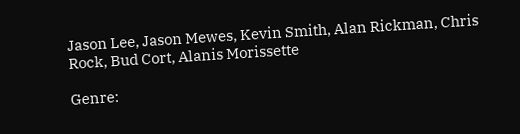Jason Lee, Jason Mewes, Kevin Smith, Alan Rickman, Chris Rock, Bud Cort, Alanis Morissette

Genre: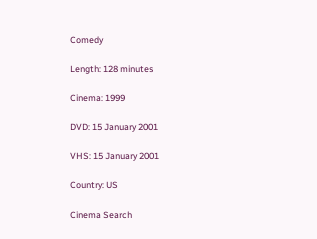Comedy

Length: 128 minutes

Cinema: 1999

DVD: 15 January 2001

VHS: 15 January 2001

Country: US

Cinema Search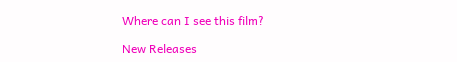Where can I see this film?

New Releases